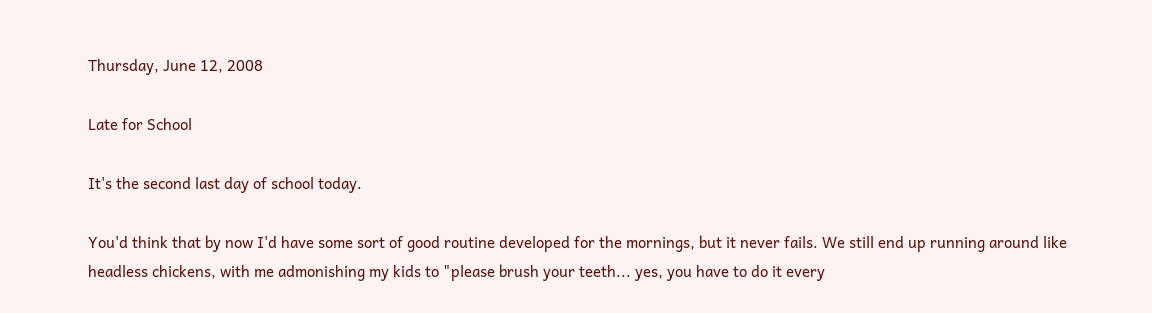Thursday, June 12, 2008

Late for School

It's the second last day of school today.

You'd think that by now I'd have some sort of good routine developed for the mornings, but it never fails. We still end up running around like headless chickens, with me admonishing my kids to "please brush your teeth... yes, you have to do it every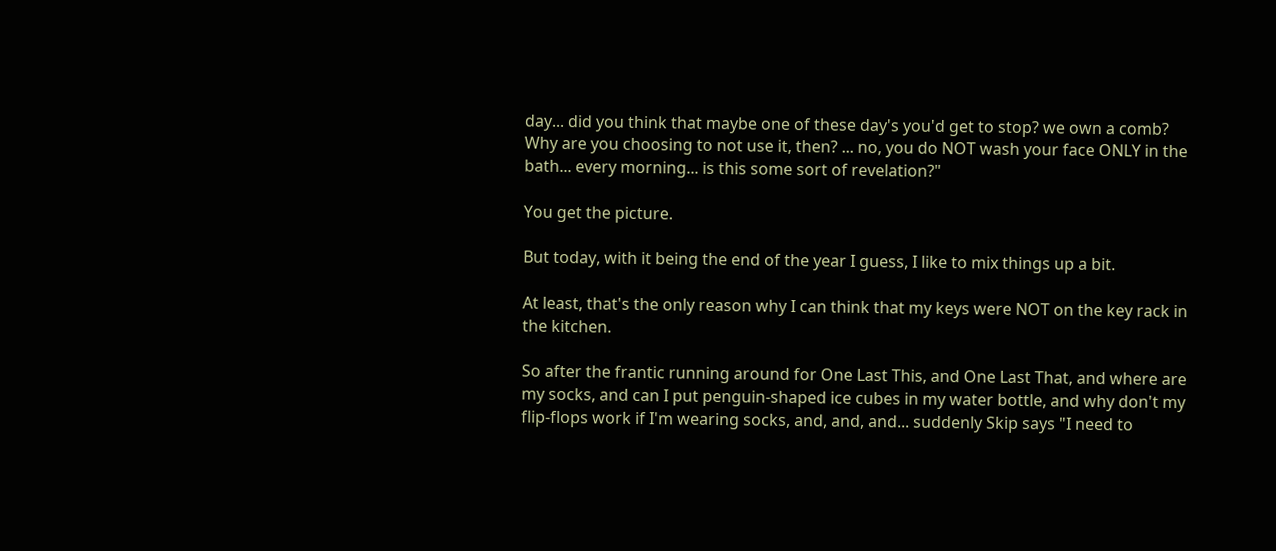day... did you think that maybe one of these day's you'd get to stop? we own a comb? Why are you choosing to not use it, then? ... no, you do NOT wash your face ONLY in the bath... every morning... is this some sort of revelation?"

You get the picture.

But today, with it being the end of the year I guess, I like to mix things up a bit.

At least, that's the only reason why I can think that my keys were NOT on the key rack in the kitchen.

So after the frantic running around for One Last This, and One Last That, and where are my socks, and can I put penguin-shaped ice cubes in my water bottle, and why don't my flip-flops work if I'm wearing socks, and, and, and... suddenly Skip says "I need to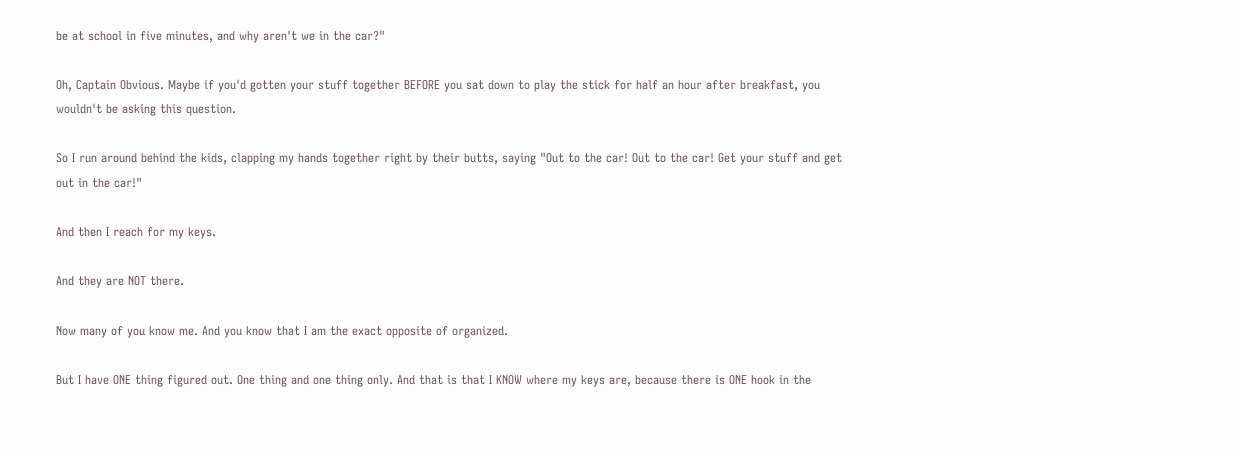be at school in five minutes, and why aren't we in the car?"

Oh, Captain Obvious. Maybe if you'd gotten your stuff together BEFORE you sat down to play the stick for half an hour after breakfast, you wouldn't be asking this question.

So I run around behind the kids, clapping my hands together right by their butts, saying "Out to the car! Out to the car! Get your stuff and get out in the car!"

And then I reach for my keys.

And they are NOT there.

Now many of you know me. And you know that I am the exact opposite of organized.

But I have ONE thing figured out. One thing and one thing only. And that is that I KNOW where my keys are, because there is ONE hook in the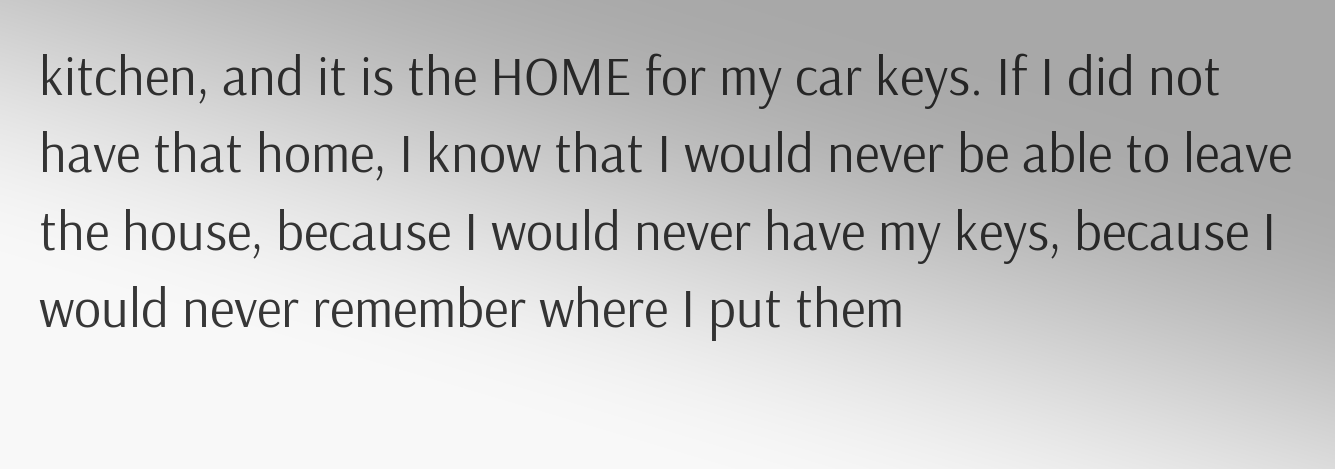kitchen, and it is the HOME for my car keys. If I did not have that home, I know that I would never be able to leave the house, because I would never have my keys, because I would never remember where I put them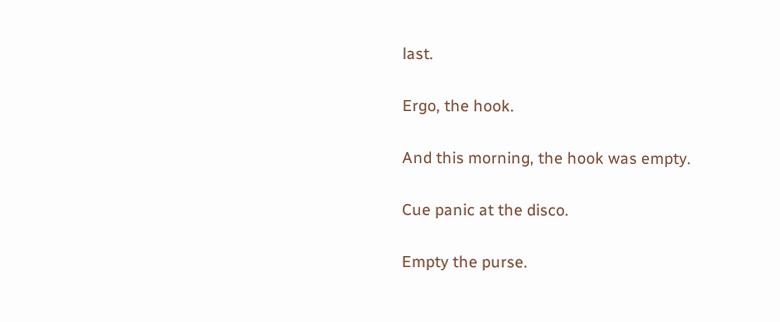last.

Ergo, the hook.

And this morning, the hook was empty.

Cue panic at the disco.

Empty the purse.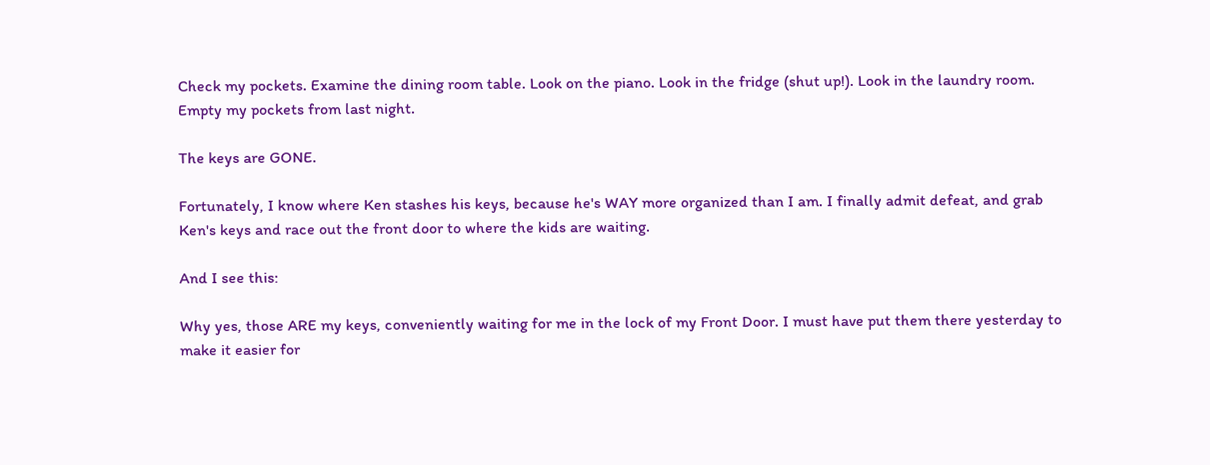Check my pockets. Examine the dining room table. Look on the piano. Look in the fridge (shut up!). Look in the laundry room. Empty my pockets from last night.

The keys are GONE.

Fortunately, I know where Ken stashes his keys, because he's WAY more organized than I am. I finally admit defeat, and grab Ken's keys and race out the front door to where the kids are waiting.

And I see this:

Why yes, those ARE my keys, conveniently waiting for me in the lock of my Front Door. I must have put them there yesterday to make it easier for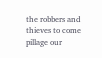the robbers and thieves to come pillage our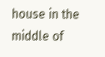house in the middle of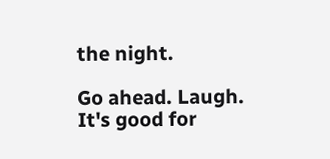the night.

Go ahead. Laugh. It's good for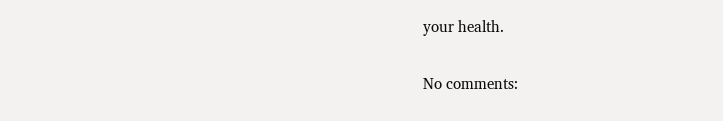your health.

No comments: